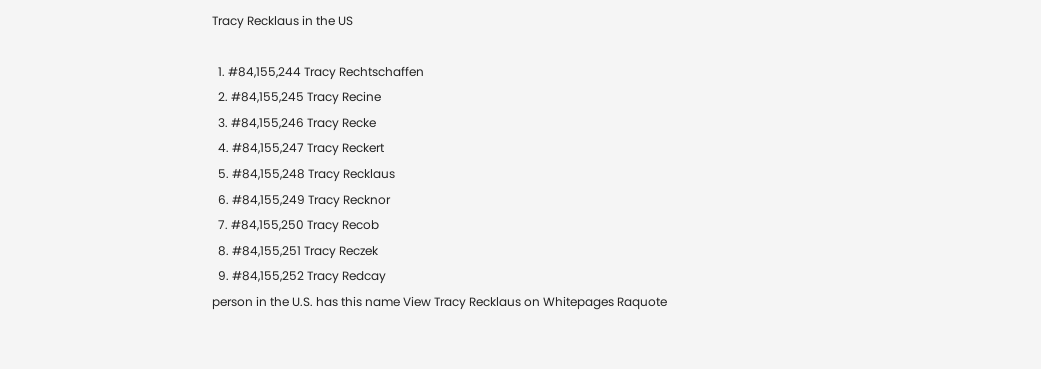Tracy Recklaus in the US

  1. #84,155,244 Tracy Rechtschaffen
  2. #84,155,245 Tracy Recine
  3. #84,155,246 Tracy Recke
  4. #84,155,247 Tracy Reckert
  5. #84,155,248 Tracy Recklaus
  6. #84,155,249 Tracy Recknor
  7. #84,155,250 Tracy Recob
  8. #84,155,251 Tracy Reczek
  9. #84,155,252 Tracy Redcay
person in the U.S. has this name View Tracy Recklaus on Whitepages Raquote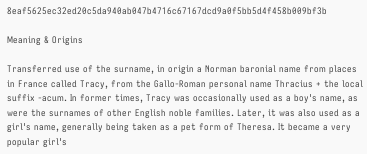8eaf5625ec32ed20c5da940ab047b4716c67167dcd9a0f5bb5d4f458b009bf3b

Meaning & Origins

Transferred use of the surname, in origin a Norman baronial name from places in France called Tracy, from the Gallo-Roman personal name Thracius + the local suffix -acum. In former times, Tracy was occasionally used as a boy's name, as were the surnames of other English noble families. Later, it was also used as a girl's name, generally being taken as a pet form of Theresa. It became a very popular girl's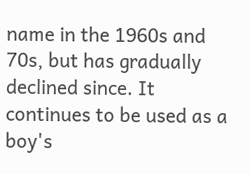name in the 1960s and 70s, but has gradually declined since. It continues to be used as a boy's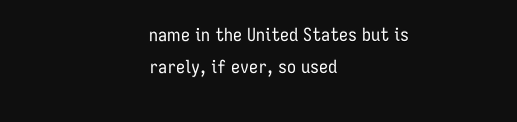name in the United States but is rarely, if ever, so used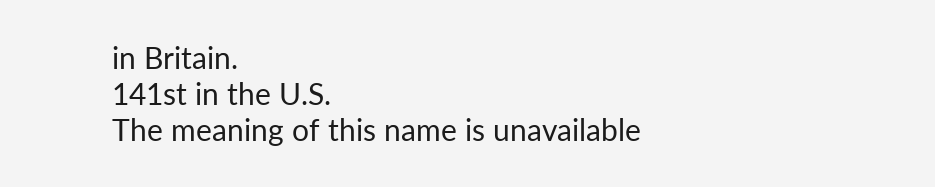in Britain.
141st in the U.S.
The meaning of this name is unavailable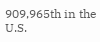909,965th in the U.S.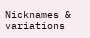Nicknames & variations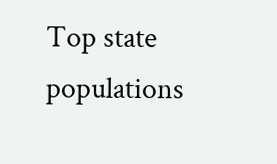Top state populations